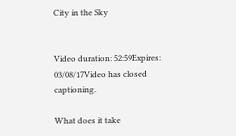City in the Sky


Video duration: 52:59Expires: 03/08/17Video has closed captioning.

What does it take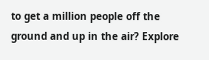to get a million people off the ground and up in the air? Explore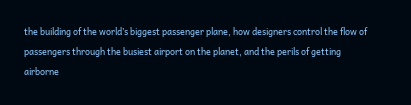the building of the world’s biggest passenger plane, how designers control the flow of passengers through the busiest airport on the planet, and the perils of getting airborne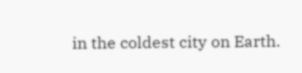in the coldest city on Earth.